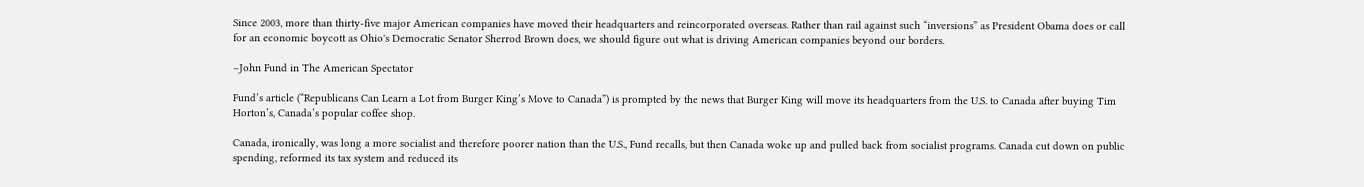Since 2003, more than thirty-five major American companies have moved their headquarters and reincorporated overseas. Rather than rail against such “inversions” as President Obama does or call for an economic boycott as Ohio's Democratic Senator Sherrod Brown does, we should figure out what is driving American companies beyond our borders.

–John Fund in The American Spectator

Fund’s article (“Republicans Can Learn a Lot from Burger King’s Move to Canada”) is prompted by the news that Burger King will move its headquarters from the U.S. to Canada after buying Tim Horton’s, Canada’s popular coffee shop.

Canada, ironically, was long a more socialist and therefore poorer nation than the U.S., Fund recalls, but then Canada woke up and pulled back from socialist programs. Canada cut down on public spending, reformed its tax system and reduced its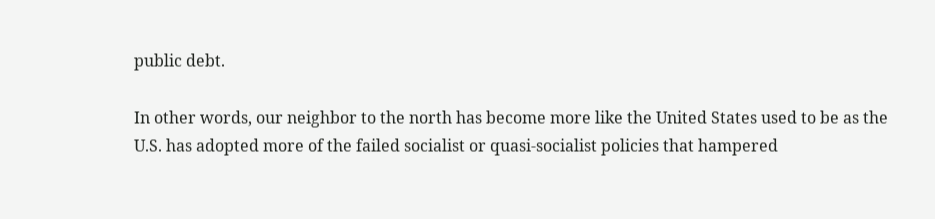public debt.

In other words, our neighbor to the north has become more like the United States used to be as the U.S. has adopted more of the failed socialist or quasi-socialist policies that hampered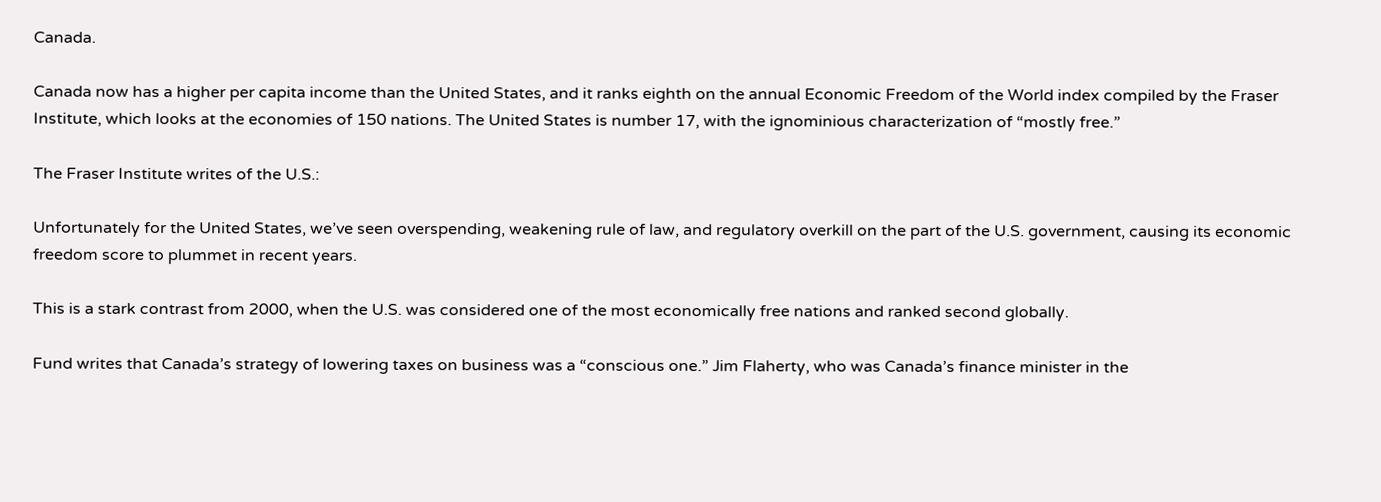Canada.

Canada now has a higher per capita income than the United States, and it ranks eighth on the annual Economic Freedom of the World index compiled by the Fraser Institute, which looks at the economies of 150 nations. The United States is number 17, with the ignominious characterization of “mostly free.”

The Fraser Institute writes of the U.S.:

Unfortunately for the United States, we’ve seen overspending, weakening rule of law, and regulatory overkill on the part of the U.S. government, causing its economic freedom score to plummet in recent years.

This is a stark contrast from 2000, when the U.S. was considered one of the most economically free nations and ranked second globally.

Fund writes that Canada’s strategy of lowering taxes on business was a “conscious one.” Jim Flaherty, who was Canada’s finance minister in the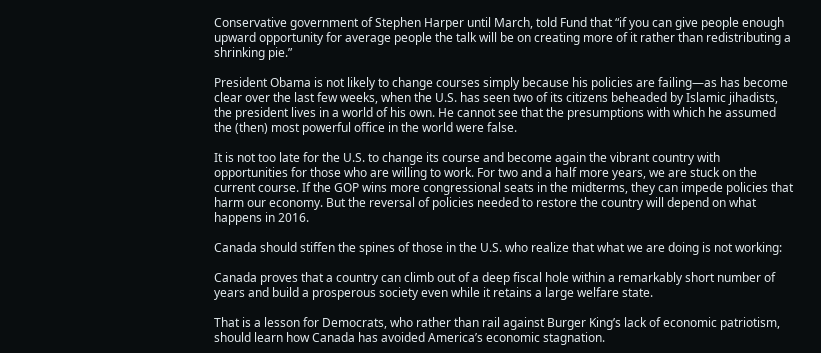Conservative government of Stephen Harper until March, told Fund that “if you can give people enough upward opportunity for average people the talk will be on creating more of it rather than redistributing a shrinking pie.”

President Obama is not likely to change courses simply because his policies are failing—as has become clear over the last few weeks, when the U.S. has seen two of its citizens beheaded by Islamic jihadists, the president lives in a world of his own. He cannot see that the presumptions with which he assumed the (then) most powerful office in the world were false.

It is not too late for the U.S. to change its course and become again the vibrant country with opportunities for those who are willing to work. For two and a half more years, we are stuck on the current course. If the GOP wins more congressional seats in the midterms, they can impede policies that harm our economy. But the reversal of policies needed to restore the country will depend on what happens in 2016.

Canada should stiffen the spines of those in the U.S. who realize that what we are doing is not working:

Canada proves that a country can climb out of a deep fiscal hole within a remarkably short number of years and build a prosperous society even while it retains a large welfare state.

That is a lesson for Democrats, who rather than rail against Burger King’s lack of economic patriotism, should learn how Canada has avoided America’s economic stagnation.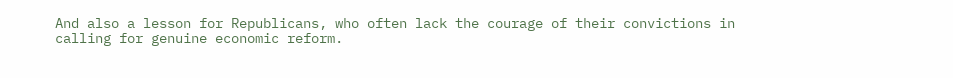And also a lesson for Republicans, who often lack the courage of their convictions in calling for genuine economic reform.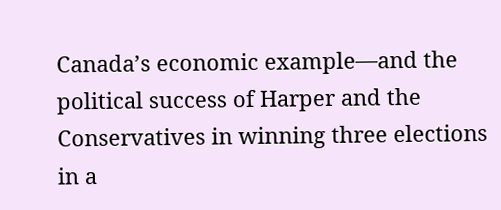Canada’s economic example—and the political success of Harper and the Conservatives in winning three elections in a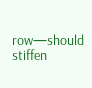row—should stiffen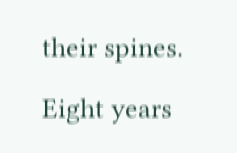their spines.

Eight years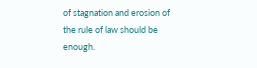of stagnation and erosion of the rule of law should be enough.